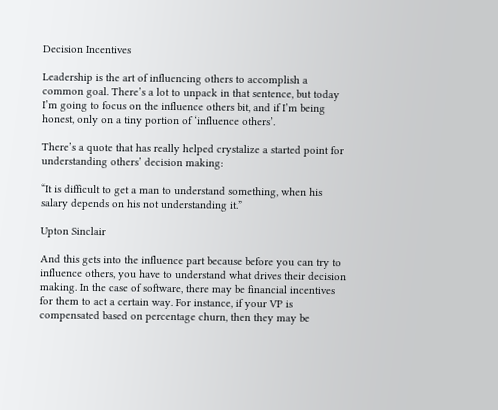Decision Incentives

Leadership is the art of influencing others to accomplish a common goal. There’s a lot to unpack in that sentence, but today I’m going to focus on the influence others bit, and if I’m being honest, only on a tiny portion of ‘influence others’.

There’s a quote that has really helped crystalize a started point for understanding others’ decision making:

“It is difficult to get a man to understand something, when his salary depends on his not understanding it.”

Upton Sinclair

And this gets into the influence part because before you can try to influence others, you have to understand what drives their decision making. In the case of software, there may be financial incentives for them to act a certain way. For instance, if your VP is compensated based on percentage churn, then they may be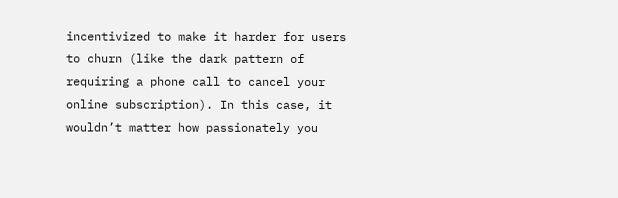incentivized to make it harder for users to churn (like the dark pattern of requiring a phone call to cancel your online subscription). In this case, it wouldn’t matter how passionately you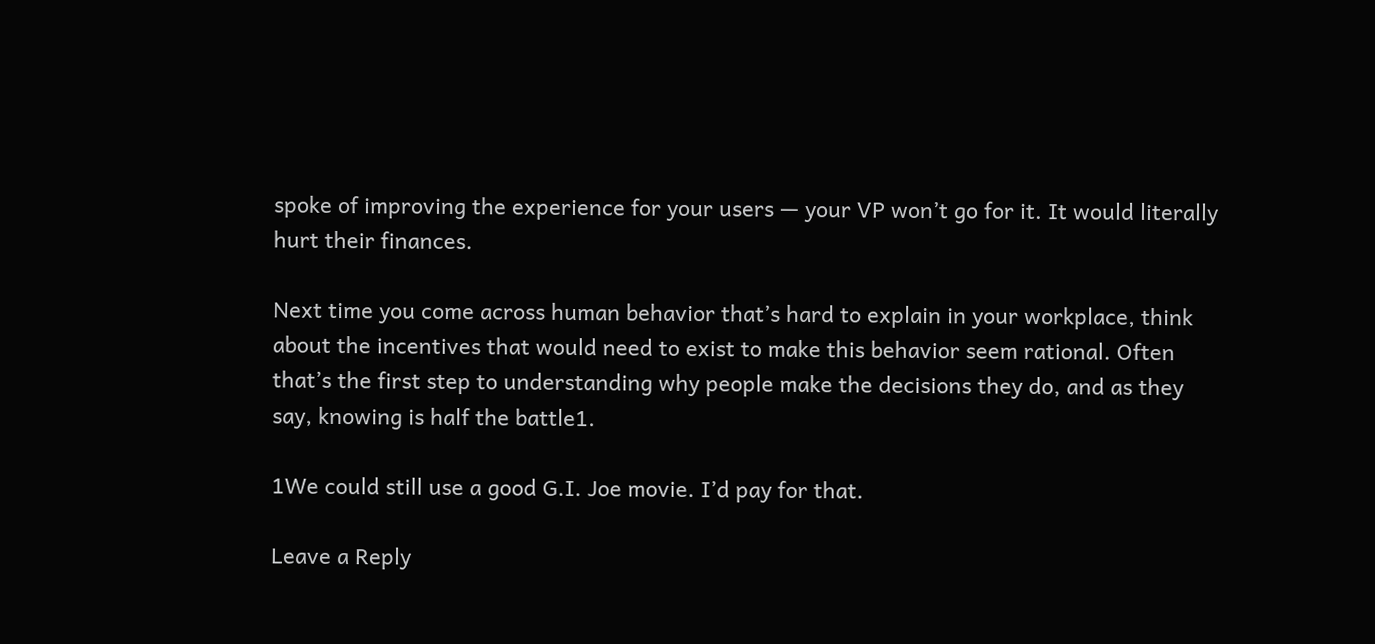spoke of improving the experience for your users — your VP won’t go for it. It would literally hurt their finances.

Next time you come across human behavior that’s hard to explain in your workplace, think about the incentives that would need to exist to make this behavior seem rational. Often that’s the first step to understanding why people make the decisions they do, and as they say, knowing is half the battle1.

1We could still use a good G.I. Joe movie. I’d pay for that.

Leave a Reply